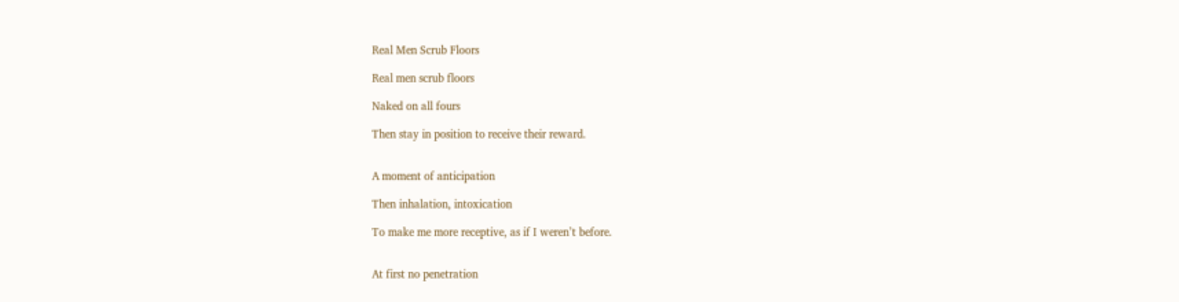Real Men Scrub Floors

Real men scrub floors

Naked on all fours

Then stay in position to receive their reward.


A moment of anticipation

Then inhalation, intoxication

To make me more receptive, as if I weren’t before.


At first no penetration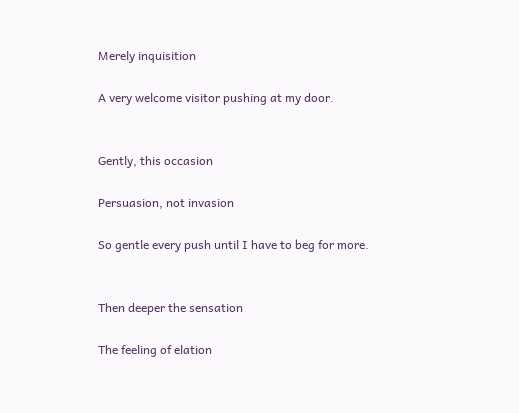Merely inquisition

A very welcome visitor pushing at my door.


Gently, this occasion

Persuasion, not invasion

So gentle every push until I have to beg for more.


Then deeper the sensation

The feeling of elation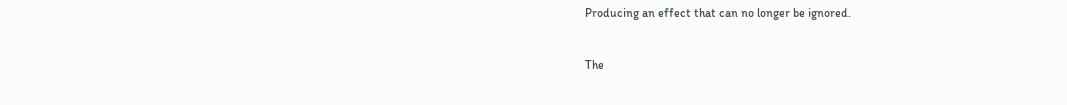Producing an effect that can no longer be ignored.


The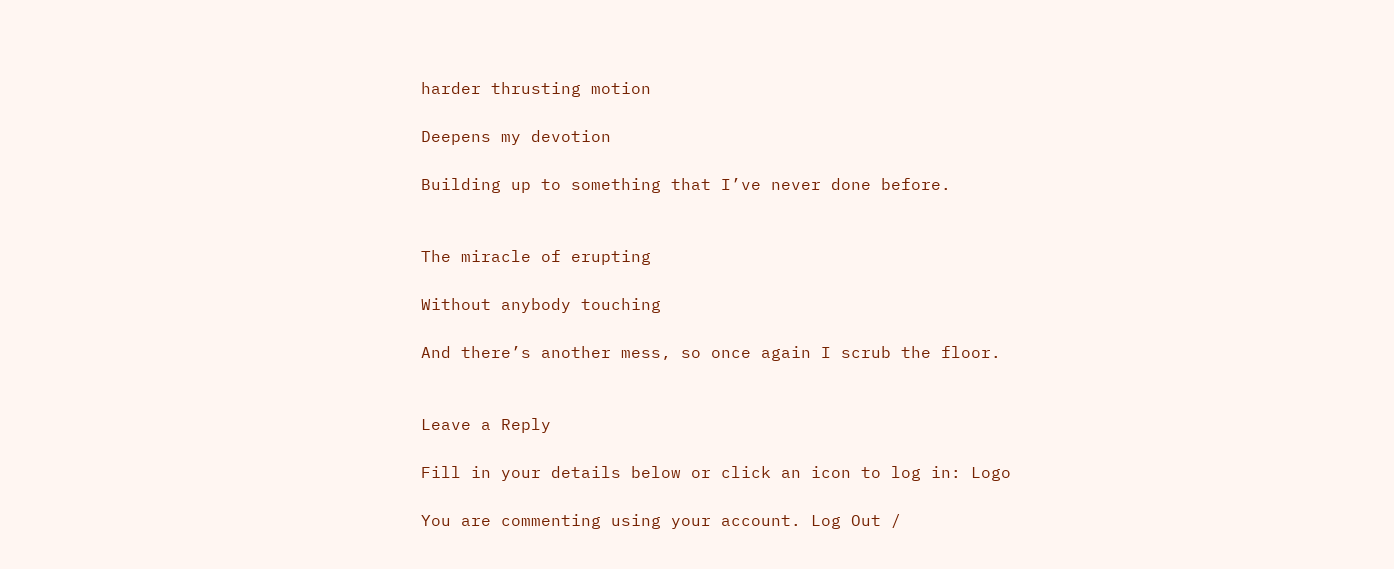harder thrusting motion

Deepens my devotion

Building up to something that I’ve never done before.


The miracle of erupting

Without anybody touching

And there’s another mess, so once again I scrub the floor.


Leave a Reply

Fill in your details below or click an icon to log in: Logo

You are commenting using your account. Log Out /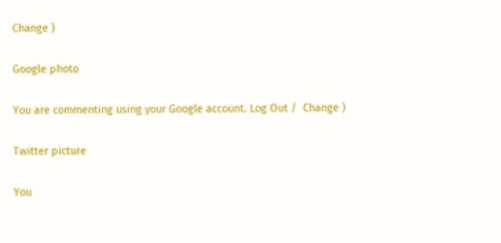Change )

Google photo

You are commenting using your Google account. Log Out /  Change )

Twitter picture

You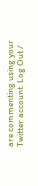are commenting using your Twitter account. Log Out /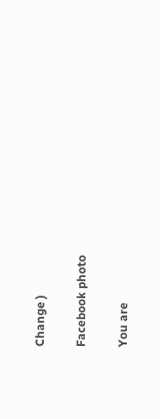Change )

Facebook photo

You are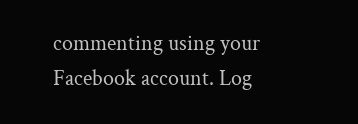commenting using your Facebook account. Log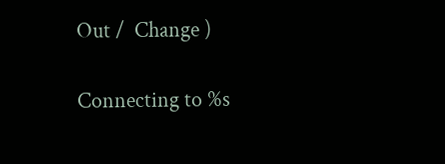Out /  Change )

Connecting to %s